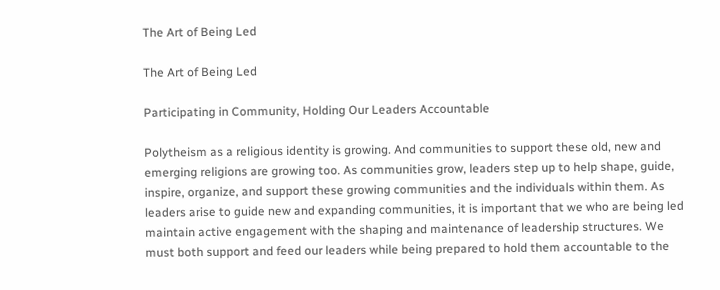The Art of Being Led

The Art of Being Led

Participating in Community, Holding Our Leaders Accountable

Polytheism as a religious identity is growing. And communities to support these old, new and emerging religions are growing too. As communities grow, leaders step up to help shape, guide, inspire, organize, and support these growing communities and the individuals within them. As leaders arise to guide new and expanding communities, it is important that we who are being led maintain active engagement with the shaping and maintenance of leadership structures. We must both support and feed our leaders while being prepared to hold them accountable to the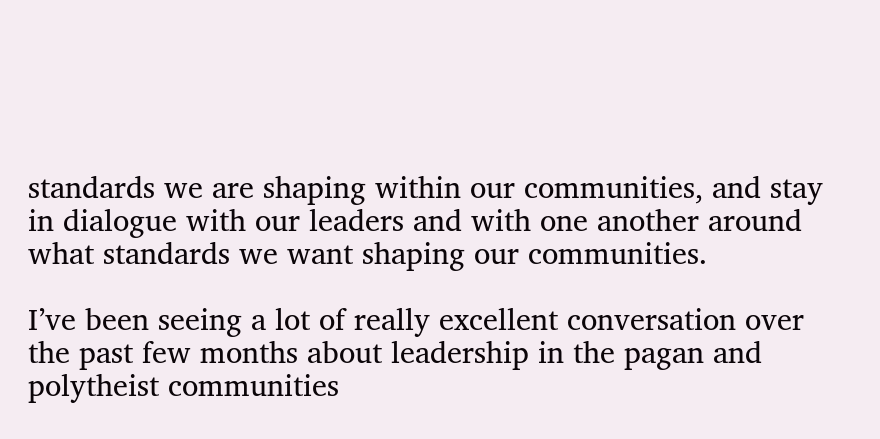standards we are shaping within our communities, and stay in dialogue with our leaders and with one another around what standards we want shaping our communities.

I’ve been seeing a lot of really excellent conversation over the past few months about leadership in the pagan and polytheist communities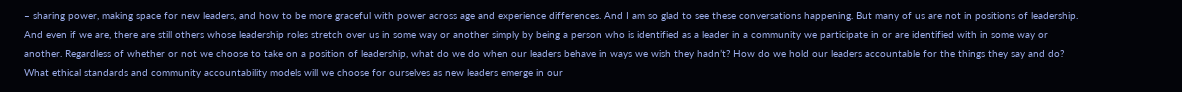– sharing power, making space for new leaders, and how to be more graceful with power across age and experience differences. And I am so glad to see these conversations happening. But many of us are not in positions of leadership. And even if we are, there are still others whose leadership roles stretch over us in some way or another simply by being a person who is identified as a leader in a community we participate in or are identified with in some way or another. Regardless of whether or not we choose to take on a position of leadership, what do we do when our leaders behave in ways we wish they hadn’t? How do we hold our leaders accountable for the things they say and do? What ethical standards and community accountability models will we choose for ourselves as new leaders emerge in our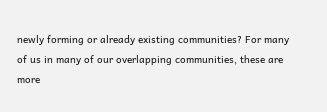newly forming or already existing communities? For many of us in many of our overlapping communities, these are more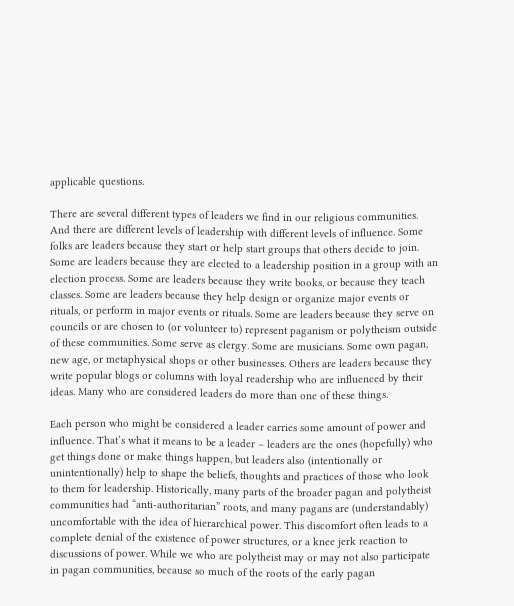applicable questions.

There are several different types of leaders we find in our religious communities. And there are different levels of leadership with different levels of influence. Some folks are leaders because they start or help start groups that others decide to join. Some are leaders because they are elected to a leadership position in a group with an election process. Some are leaders because they write books, or because they teach classes. Some are leaders because they help design or organize major events or rituals, or perform in major events or rituals. Some are leaders because they serve on councils or are chosen to (or volunteer to) represent paganism or polytheism outside of these communities. Some serve as clergy. Some are musicians. Some own pagan, new age, or metaphysical shops or other businesses. Others are leaders because they write popular blogs or columns with loyal readership who are influenced by their ideas. Many who are considered leaders do more than one of these things.

Each person who might be considered a leader carries some amount of power and influence. That’s what it means to be a leader – leaders are the ones (hopefully) who get things done or make things happen, but leaders also (intentionally or unintentionally) help to shape the beliefs, thoughts and practices of those who look to them for leadership. Historically, many parts of the broader pagan and polytheist communities had “anti-authoritarian” roots, and many pagans are (understandably) uncomfortable with the idea of hierarchical power. This discomfort often leads to a complete denial of the existence of power structures, or a knee jerk reaction to discussions of power. While we who are polytheist may or may not also participate in pagan communities, because so much of the roots of the early pagan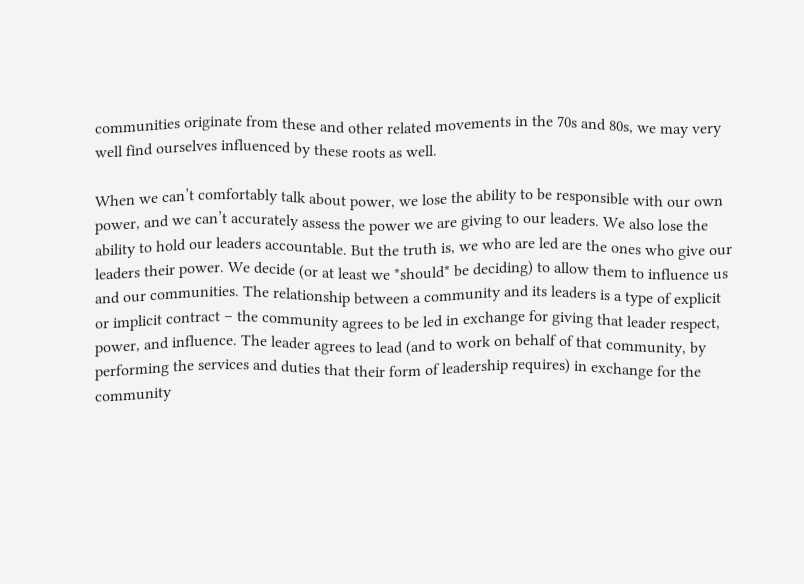communities originate from these and other related movements in the 70s and 80s, we may very well find ourselves influenced by these roots as well.

When we can’t comfortably talk about power, we lose the ability to be responsible with our own power, and we can’t accurately assess the power we are giving to our leaders. We also lose the ability to hold our leaders accountable. But the truth is, we who are led are the ones who give our leaders their power. We decide (or at least we *should* be deciding) to allow them to influence us and our communities. The relationship between a community and its leaders is a type of explicit or implicit contract – the community agrees to be led in exchange for giving that leader respect, power, and influence. The leader agrees to lead (and to work on behalf of that community, by performing the services and duties that their form of leadership requires) in exchange for the community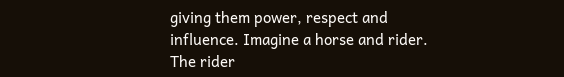giving them power, respect and influence. Imagine a horse and rider. The rider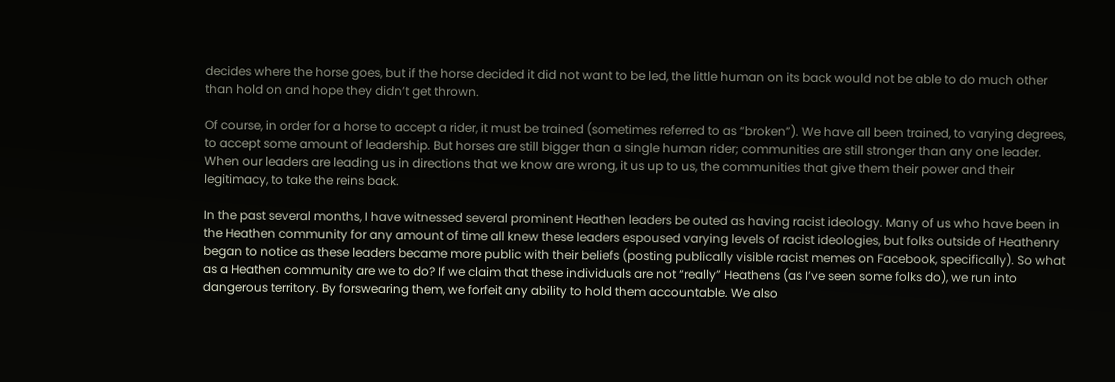decides where the horse goes, but if the horse decided it did not want to be led, the little human on its back would not be able to do much other than hold on and hope they didn’t get thrown.

Of course, in order for a horse to accept a rider, it must be trained (sometimes referred to as “broken”). We have all been trained, to varying degrees, to accept some amount of leadership. But horses are still bigger than a single human rider; communities are still stronger than any one leader. When our leaders are leading us in directions that we know are wrong, it us up to us, the communities that give them their power and their legitimacy, to take the reins back.

In the past several months, I have witnessed several prominent Heathen leaders be outed as having racist ideology. Many of us who have been in the Heathen community for any amount of time all knew these leaders espoused varying levels of racist ideologies, but folks outside of Heathenry began to notice as these leaders became more public with their beliefs (posting publically visible racist memes on Facebook, specifically). So what as a Heathen community are we to do? If we claim that these individuals are not “really” Heathens (as I’ve seen some folks do), we run into dangerous territory. By forswearing them, we forfeit any ability to hold them accountable. We also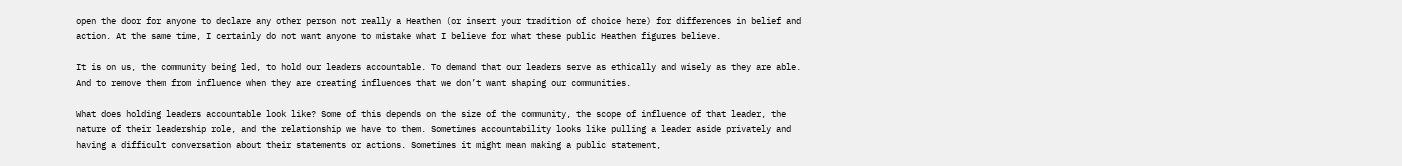open the door for anyone to declare any other person not really a Heathen (or insert your tradition of choice here) for differences in belief and action. At the same time, I certainly do not want anyone to mistake what I believe for what these public Heathen figures believe.

It is on us, the community being led, to hold our leaders accountable. To demand that our leaders serve as ethically and wisely as they are able. And to remove them from influence when they are creating influences that we don’t want shaping our communities.

What does holding leaders accountable look like? Some of this depends on the size of the community, the scope of influence of that leader, the nature of their leadership role, and the relationship we have to them. Sometimes accountability looks like pulling a leader aside privately and having a difficult conversation about their statements or actions. Sometimes it might mean making a public statement,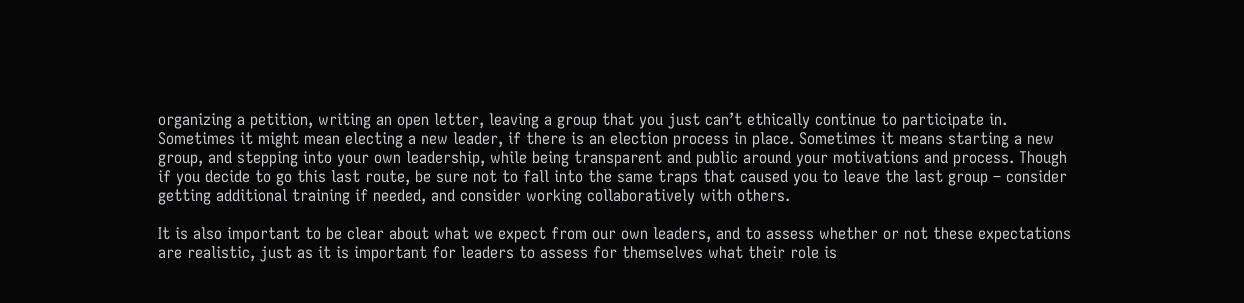organizing a petition, writing an open letter, leaving a group that you just can’t ethically continue to participate in. Sometimes it might mean electing a new leader, if there is an election process in place. Sometimes it means starting a new group, and stepping into your own leadership, while being transparent and public around your motivations and process. Though if you decide to go this last route, be sure not to fall into the same traps that caused you to leave the last group – consider getting additional training if needed, and consider working collaboratively with others.

It is also important to be clear about what we expect from our own leaders, and to assess whether or not these expectations are realistic, just as it is important for leaders to assess for themselves what their role is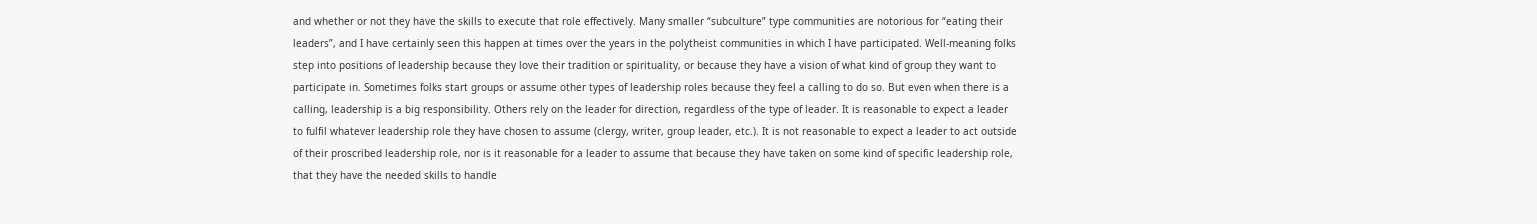and whether or not they have the skills to execute that role effectively. Many smaller “subculture” type communities are notorious for “eating their leaders”, and I have certainly seen this happen at times over the years in the polytheist communities in which I have participated. Well-meaning folks step into positions of leadership because they love their tradition or spirituality, or because they have a vision of what kind of group they want to participate in. Sometimes folks start groups or assume other types of leadership roles because they feel a calling to do so. But even when there is a calling, leadership is a big responsibility. Others rely on the leader for direction, regardless of the type of leader. It is reasonable to expect a leader to fulfil whatever leadership role they have chosen to assume (clergy, writer, group leader, etc.). It is not reasonable to expect a leader to act outside of their proscribed leadership role, nor is it reasonable for a leader to assume that because they have taken on some kind of specific leadership role, that they have the needed skills to handle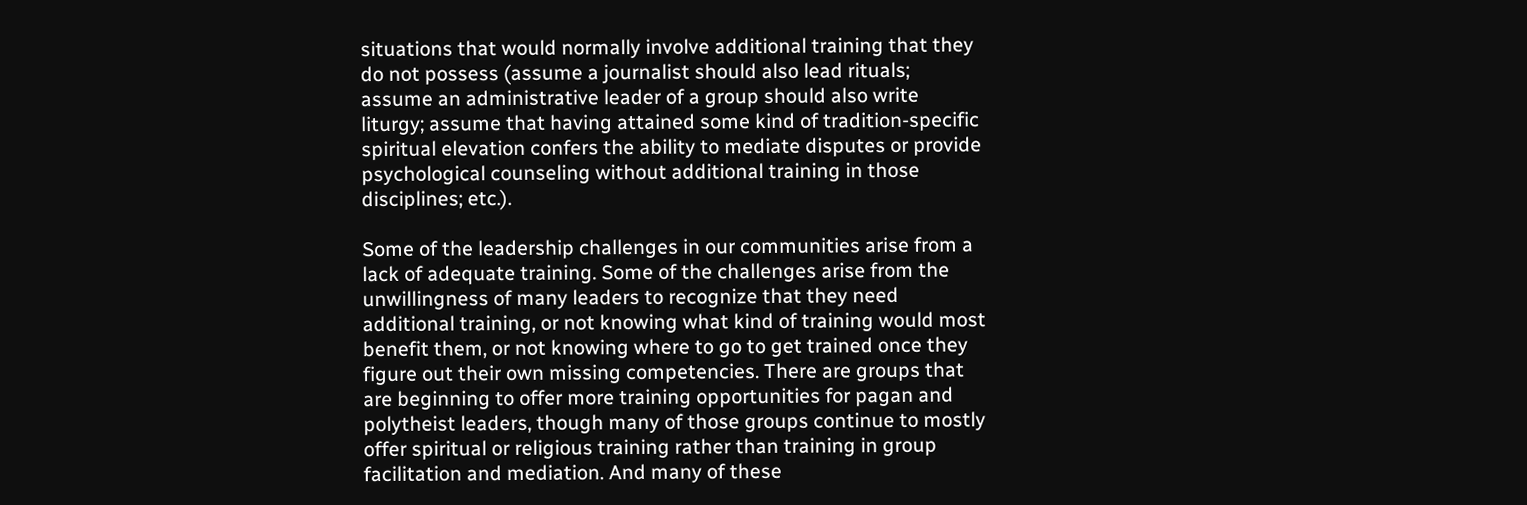situations that would normally involve additional training that they do not possess (assume a journalist should also lead rituals; assume an administrative leader of a group should also write liturgy; assume that having attained some kind of tradition-specific spiritual elevation confers the ability to mediate disputes or provide psychological counseling without additional training in those disciplines; etc.).

Some of the leadership challenges in our communities arise from a lack of adequate training. Some of the challenges arise from the unwillingness of many leaders to recognize that they need additional training, or not knowing what kind of training would most benefit them, or not knowing where to go to get trained once they figure out their own missing competencies. There are groups that are beginning to offer more training opportunities for pagan and polytheist leaders, though many of those groups continue to mostly offer spiritual or religious training rather than training in group facilitation and mediation. And many of these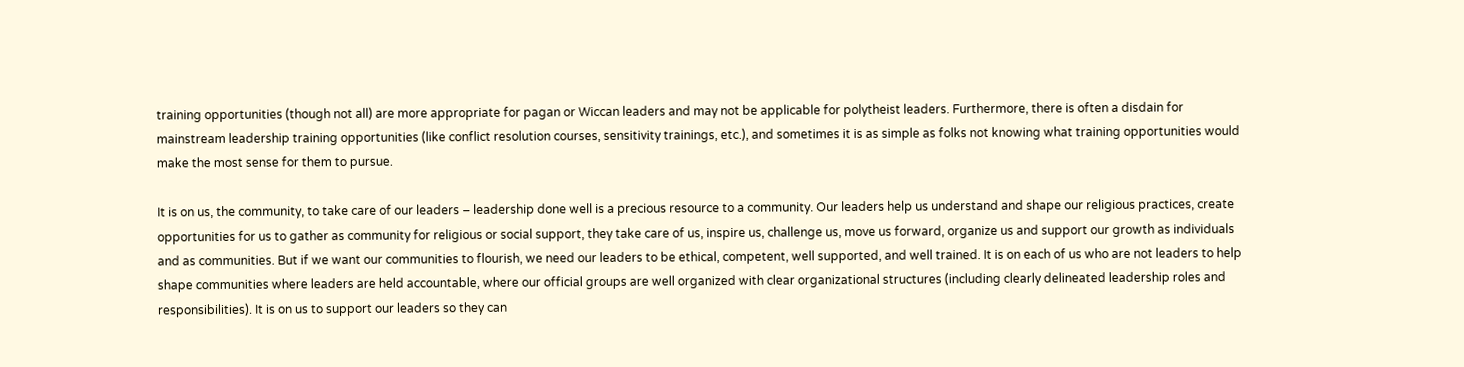training opportunities (though not all) are more appropriate for pagan or Wiccan leaders and may not be applicable for polytheist leaders. Furthermore, there is often a disdain for mainstream leadership training opportunities (like conflict resolution courses, sensitivity trainings, etc.), and sometimes it is as simple as folks not knowing what training opportunities would make the most sense for them to pursue.

It is on us, the community, to take care of our leaders – leadership done well is a precious resource to a community. Our leaders help us understand and shape our religious practices, create opportunities for us to gather as community for religious or social support, they take care of us, inspire us, challenge us, move us forward, organize us and support our growth as individuals and as communities. But if we want our communities to flourish, we need our leaders to be ethical, competent, well supported, and well trained. It is on each of us who are not leaders to help shape communities where leaders are held accountable, where our official groups are well organized with clear organizational structures (including clearly delineated leadership roles and responsibilities). It is on us to support our leaders so they can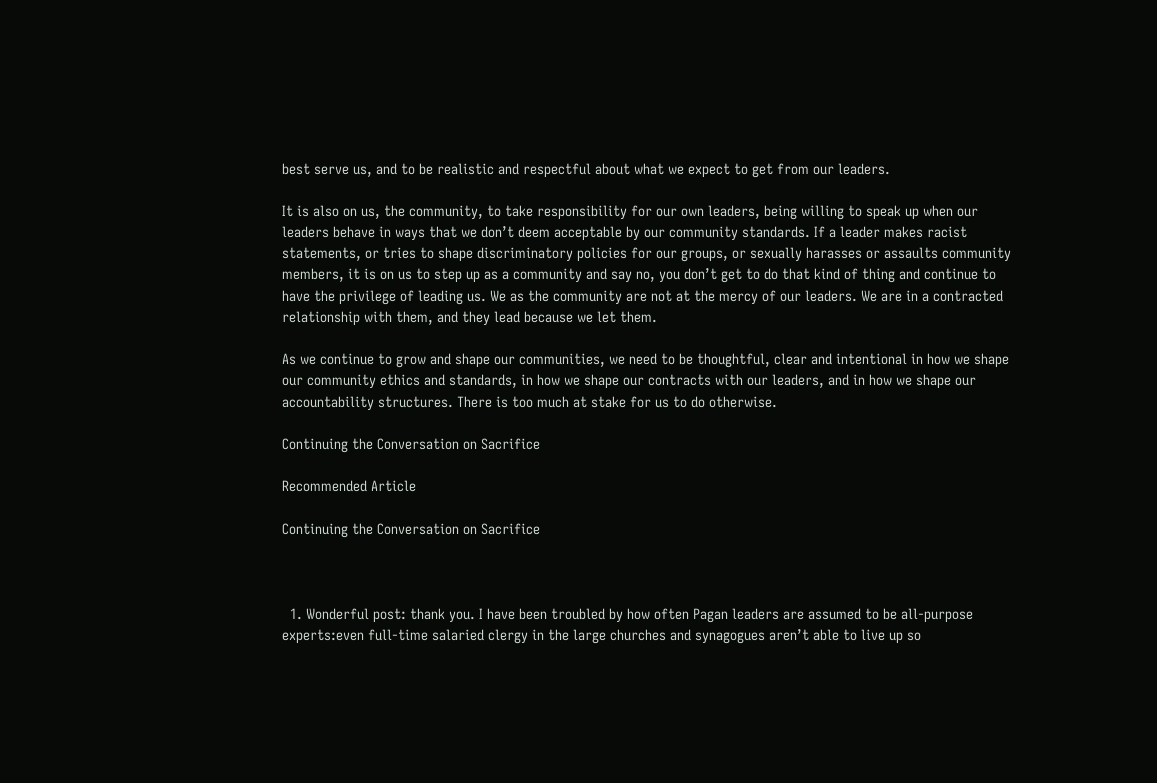best serve us, and to be realistic and respectful about what we expect to get from our leaders.

It is also on us, the community, to take responsibility for our own leaders, being willing to speak up when our leaders behave in ways that we don’t deem acceptable by our community standards. If a leader makes racist statements, or tries to shape discriminatory policies for our groups, or sexually harasses or assaults community members, it is on us to step up as a community and say no, you don’t get to do that kind of thing and continue to have the privilege of leading us. We as the community are not at the mercy of our leaders. We are in a contracted relationship with them, and they lead because we let them.

As we continue to grow and shape our communities, we need to be thoughtful, clear and intentional in how we shape our community ethics and standards, in how we shape our contracts with our leaders, and in how we shape our accountability structures. There is too much at stake for us to do otherwise.

Continuing the Conversation on Sacrifice

Recommended Article

Continuing the Conversation on Sacrifice



  1. Wonderful post: thank you. I have been troubled by how often Pagan leaders are assumed to be all-purpose experts:even full-time salaried clergy in the large churches and synagogues aren’t able to live up so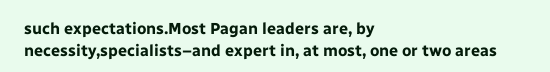such expectations.Most Pagan leaders are, by necessity,specialists–and expert in, at most, one or two areas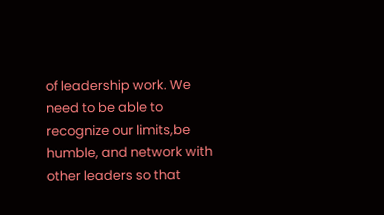of leadership work. We need to be able to recognize our limits,be humble, and network with other leaders so that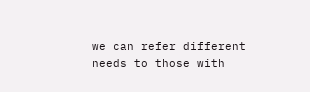we can refer different needs to those with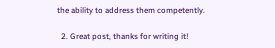the ability to address them competently.

  2. Great post, thanks for writing it!